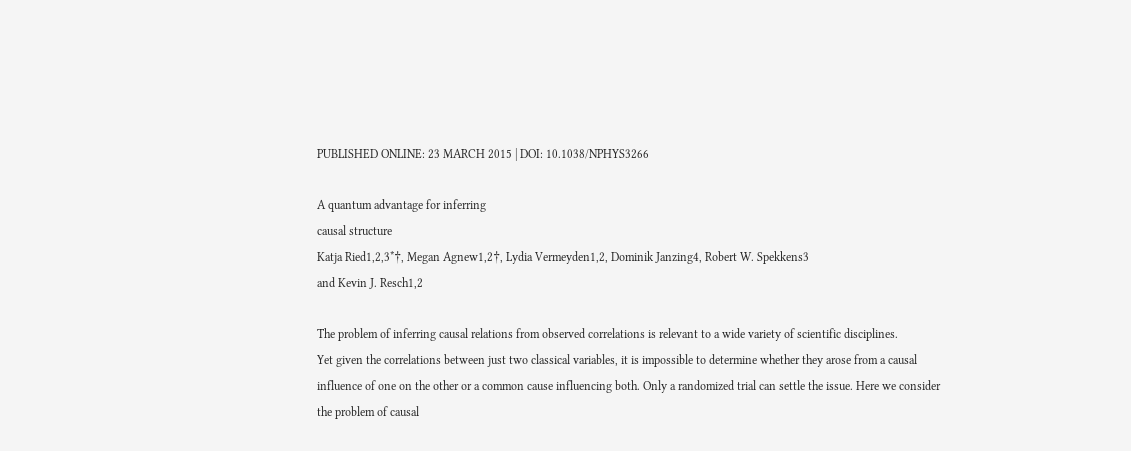PUBLISHED ONLINE: 23 MARCH 2015 | DOI: 10.1038/NPHYS3266

A quantum advantage for inferring
causal structure
Katja Ried1,2,3*†, Megan Agnew1,2†, Lydia Vermeyden1,2, Dominik Janzing4, Robert W. Spekkens3
and Kevin J. Resch1,2

The problem of inferring causal relations from observed correlations is relevant to a wide variety of scientific disciplines.
Yet given the correlations between just two classical variables, it is impossible to determine whether they arose from a causal
influence of one on the other or a common cause influencing both. Only a randomized trial can settle the issue. Here we consider
the problem of causal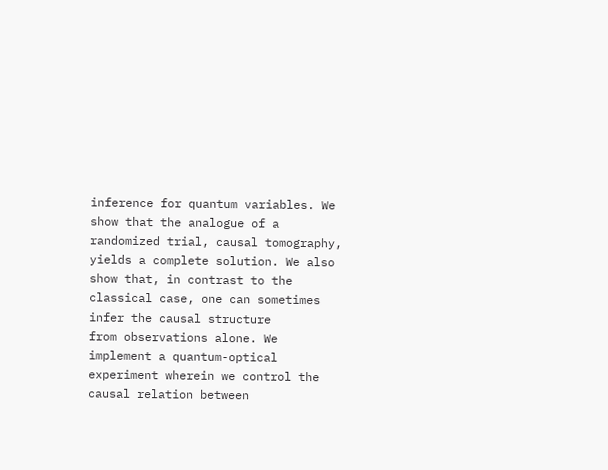inference for quantum variables. We show that the analogue of a randomized trial, causal tomography,
yields a complete solution. We also show that, in contrast to the classical case, one can sometimes infer the causal structure
from observations alone. We implement a quantum-optical experiment wherein we control the causal relation between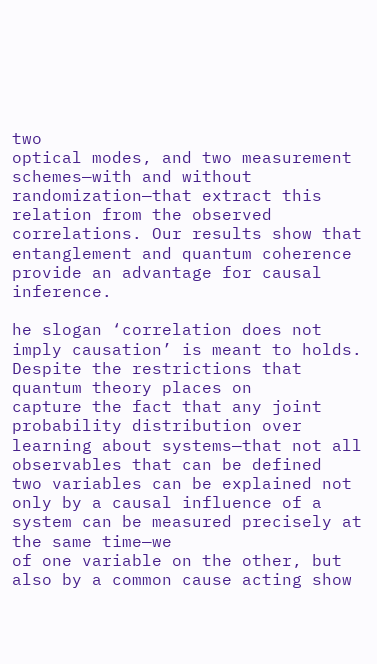two
optical modes, and two measurement schemes—with and without randomization—that extract this relation from the observed
correlations. Our results show that entanglement and quantum coherence provide an advantage for causal inference.

he slogan ‘correlation does not imply causation’ is meant to holds. Despite the restrictions that quantum theory places on
capture the fact that any joint probability distribution over learning about systems—that not all observables that can be defined
two variables can be explained not only by a causal influence of a system can be measured precisely at the same time—we
of one variable on the other, but also by a common cause acting show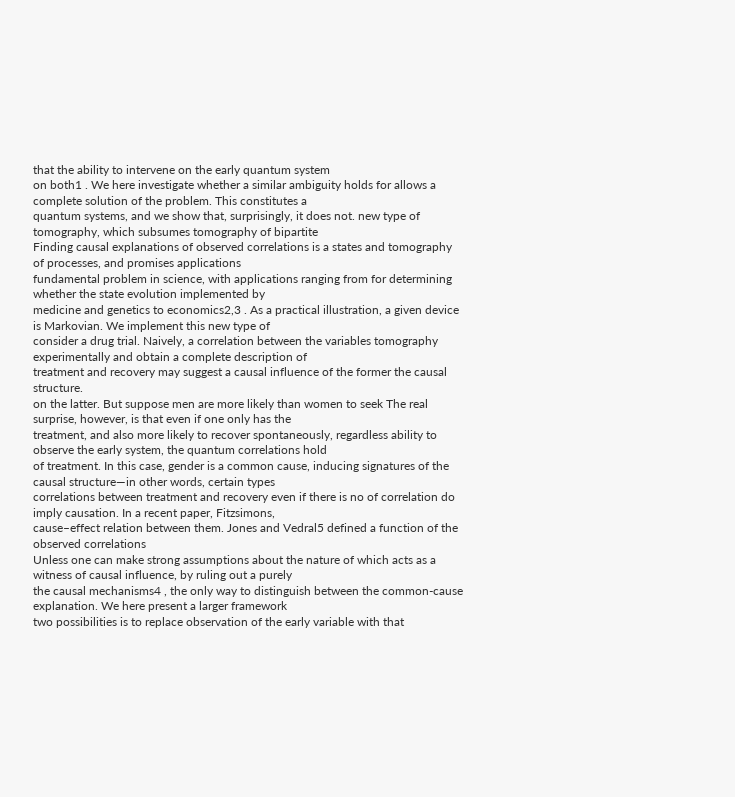that the ability to intervene on the early quantum system
on both1 . We here investigate whether a similar ambiguity holds for allows a complete solution of the problem. This constitutes a
quantum systems, and we show that, surprisingly, it does not. new type of tomography, which subsumes tomography of bipartite
Finding causal explanations of observed correlations is a states and tomography of processes, and promises applications
fundamental problem in science, with applications ranging from for determining whether the state evolution implemented by
medicine and genetics to economics2,3 . As a practical illustration, a given device is Markovian. We implement this new type of
consider a drug trial. Naively, a correlation between the variables tomography experimentally and obtain a complete description of
treatment and recovery may suggest a causal influence of the former the causal structure.
on the latter. But suppose men are more likely than women to seek The real surprise, however, is that even if one only has the
treatment, and also more likely to recover spontaneously, regardless ability to observe the early system, the quantum correlations hold
of treatment. In this case, gender is a common cause, inducing signatures of the causal structure—in other words, certain types
correlations between treatment and recovery even if there is no of correlation do imply causation. In a recent paper, Fitzsimons,
cause–effect relation between them. Jones and Vedral5 defined a function of the observed correlations
Unless one can make strong assumptions about the nature of which acts as a witness of causal influence, by ruling out a purely
the causal mechanisms4 , the only way to distinguish between the common-cause explanation. We here present a larger framework
two possibilities is to replace observation of the early variable with that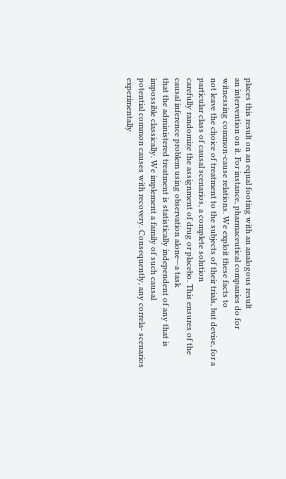places this result on an equal footing with an analogous result
an intervention on it. For instance, pharmaceutical companies do for witnessing common-cause relations. We exploit these facts to
not leave the choice of treatment to the subjects of their trials, but devise, for a particular class of causal scenarios, a complete solution
carefully randomize the assignment of drug or placebo. This ensures of the causal inference problem using observation alone—a task
that the administered treatment is statistically independent of any that is impossible classically. We implement a family of such causal
potential common causes with recovery. Consequently, any correla- scenarios experimentally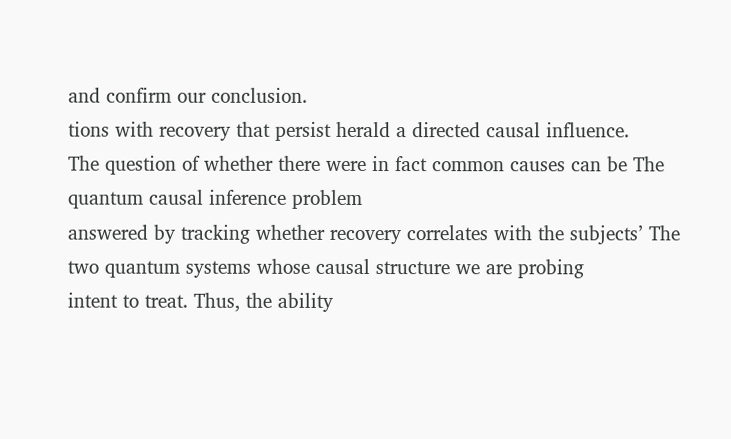and confirm our conclusion.
tions with recovery that persist herald a directed causal influence.
The question of whether there were in fact common causes can be The quantum causal inference problem
answered by tracking whether recovery correlates with the subjects’ The two quantum systems whose causal structure we are probing
intent to treat. Thus, the ability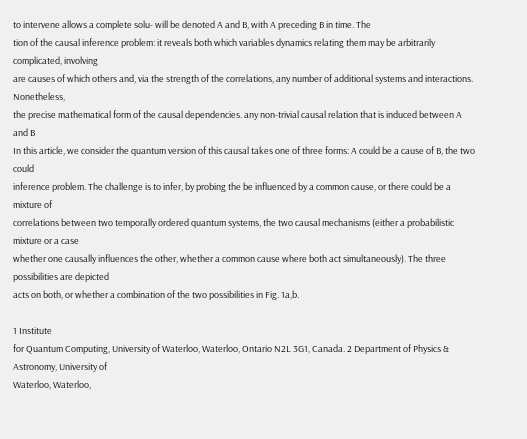to intervene allows a complete solu- will be denoted A and B, with A preceding B in time. The
tion of the causal inference problem: it reveals both which variables dynamics relating them may be arbitrarily complicated, involving
are causes of which others and, via the strength of the correlations, any number of additional systems and interactions. Nonetheless,
the precise mathematical form of the causal dependencies. any non-trivial causal relation that is induced between A and B
In this article, we consider the quantum version of this causal takes one of three forms: A could be a cause of B, the two could
inference problem. The challenge is to infer, by probing the be influenced by a common cause, or there could be a mixture of
correlations between two temporally ordered quantum systems, the two causal mechanisms (either a probabilistic mixture or a case
whether one causally influences the other, whether a common cause where both act simultaneously). The three possibilities are depicted
acts on both, or whether a combination of the two possibilities in Fig. 1a,b.

1 Institute
for Quantum Computing, University of Waterloo, Waterloo, Ontario N2L 3G1, Canada. 2 Department of Physics & Astronomy, University of
Waterloo, Waterloo,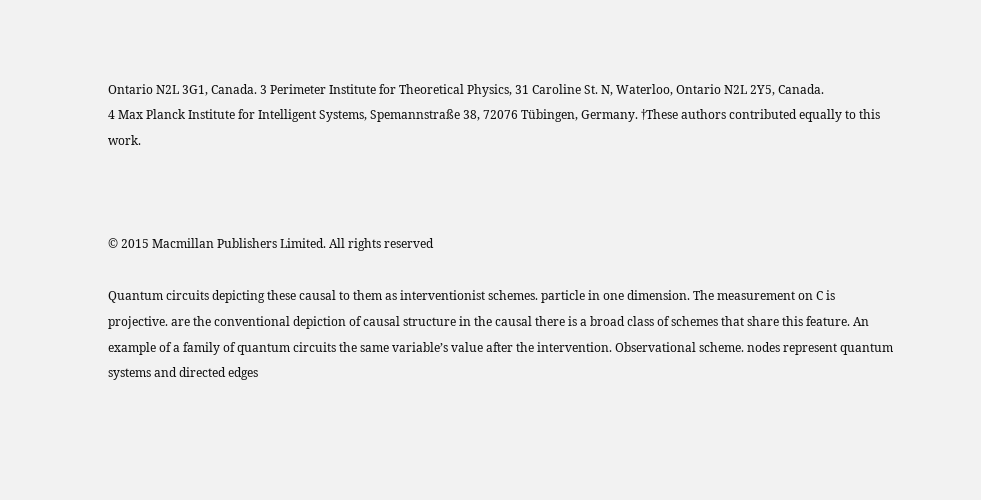Ontario N2L 3G1, Canada. 3 Perimeter Institute for Theoretical Physics, 31 Caroline St. N, Waterloo, Ontario N2L 2Y5, Canada.
4 Max Planck Institute for Intelligent Systems, Spemannstraße 38, 72076 Tübingen, Germany. †These authors contributed equally to this work.



© 2015 Macmillan Publishers Limited. All rights reserved

Quantum circuits depicting these causal to them as interventionist schemes. particle in one dimension. The measurement on C is projective. are the conventional depiction of causal structure in the causal there is a broad class of schemes that share this feature. An example of a family of quantum circuits the same variable’s value after the intervention. Observational scheme. nodes represent quantum systems and directed edges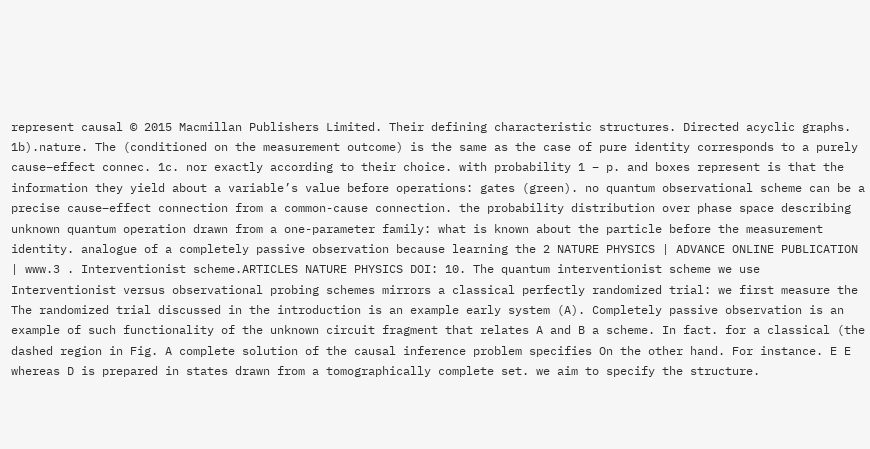represent causal © 2015 Macmillan Publishers Limited. Their defining characteristic structures. Directed acyclic graphs. 1b).nature. The (conditioned on the measurement outcome) is the same as the case of pure identity corresponds to a purely cause–effect connec. 1c. nor exactly according to their choice. with probability 1 − p. and boxes represent is that the information they yield about a variable’s value before operations: gates (green). no quantum observational scheme can be a precise cause–effect connection from a common-cause connection. the probability distribution over phase space describing unknown quantum operation drawn from a one-parameter family: what is known about the particle before the measurement identity. analogue of a completely passive observation because learning the 2 NATURE PHYSICS | ADVANCE ONLINE PUBLICATION | www.3 . Interventionist scheme.ARTICLES NATURE PHYSICS DOI: 10. The quantum interventionist scheme we use Interventionist versus observational probing schemes mirrors a classical perfectly randomized trial: we first measure the The randomized trial discussed in the introduction is an example early system (A). Completely passive observation is an example of such functionality of the unknown circuit fragment that relates A and B a scheme. In fact. for a classical (the dashed region in Fig. A complete solution of the causal inference problem specifies On the other hand. For instance. E E whereas D is prepared in states drawn from a tomographically complete set. we aim to specify the structure.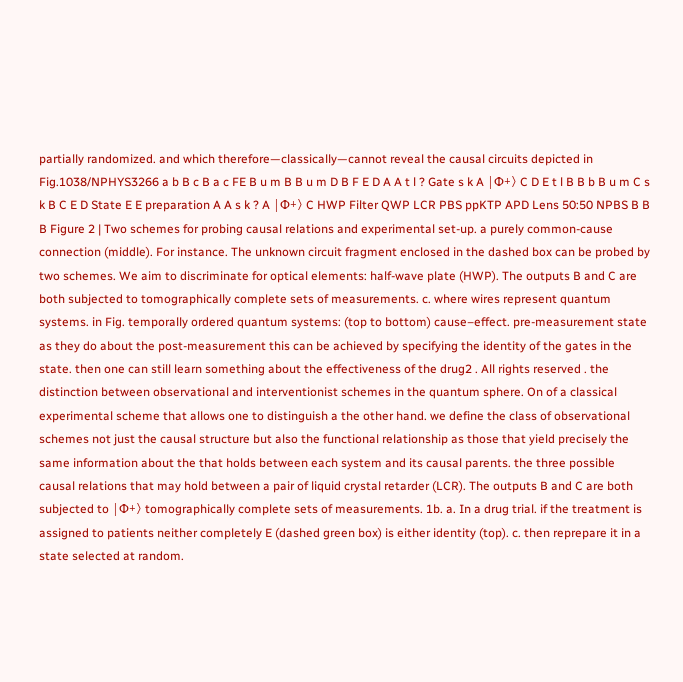partially randomized. and which therefore—classically—cannot reveal the causal circuits depicted in Fig.1038/NPHYS3266 a b B c B a c FE B u m B B u m D B F E D A A t l ? Gate s k A |Φ+〉 C D E t l B B b B u m C s k B C E D State E E preparation A A s k ? A |Φ+〉 C HWP Filter QWP LCR PBS ppKTP APD Lens 50:50 NPBS B B B Figure 2 | Two schemes for probing causal relations and experimental set-up. a purely common-cause connection (middle). For instance. The unknown circuit fragment enclosed in the dashed box can be probed by two schemes. We aim to discriminate for optical elements: half-wave plate (HWP). The outputs B and C are both subjected to tomographically complete sets of measurements. c. where wires represent quantum systems. in Fig. temporally ordered quantum systems: (top to bottom) cause–effect. pre-measurement state as they do about the post-measurement this can be achieved by specifying the identity of the gates in the state. then one can still learn something about the effectiveness of the drug2 . All rights reserved . the distinction between observational and interventionist schemes in the quantum sphere. On of a classical experimental scheme that allows one to distinguish a the other hand. we define the class of observational schemes not just the causal structure but also the functional relationship as those that yield precisely the same information about the that holds between each system and its causal parents. the three possible causal relations that may hold between a pair of liquid crystal retarder (LCR). The outputs B and C are both subjected to |Φ+〉 tomographically complete sets of measurements. 1b. a. In a drug trial. if the treatment is assigned to patients neither completely E (dashed green box) is either identity (top). c. then reprepare it in a state selected at random.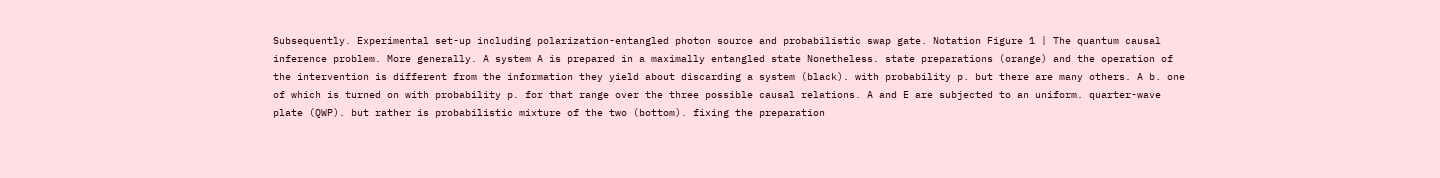Subsequently. Experimental set-up including polarization-entangled photon source and probabilistic swap gate. Notation Figure 1 | The quantum causal inference problem. More generally. A system A is prepared in a maximally entangled state Nonetheless. state preparations (orange) and the operation of the intervention is different from the information they yield about discarding a system (black). with probability p. but there are many others. A b. one of which is turned on with probability p. for that range over the three possible causal relations. A and E are subjected to an uniform. quarter-wave plate (QWP). but rather is probabilistic mixture of the two (bottom). fixing the preparation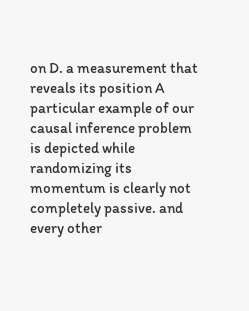on D. a measurement that reveals its position A particular example of our causal inference problem is depicted while randomizing its momentum is clearly not completely passive. and every other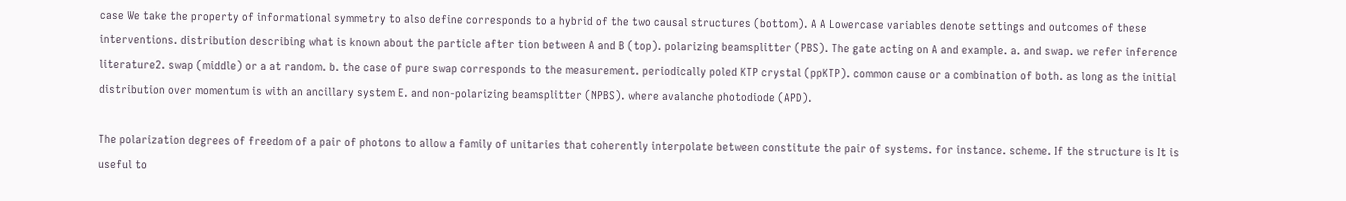case We take the property of informational symmetry to also define corresponds to a hybrid of the two causal structures (bottom). A A Lowercase variables denote settings and outcomes of these interventions. distribution describing what is known about the particle after tion between A and B (top). polarizing beamsplitter (PBS). The gate acting on A and example. a. and swap. we refer inference literature2. swap (middle) or a at random. b. the case of pure swap corresponds to the measurement. periodically poled KTP crystal (ppKTP). common cause or a combination of both. as long as the initial distribution over momentum is with an ancillary system E. and non-polarizing beamsplitter (NPBS). where avalanche photodiode (APD).

The polarization degrees of freedom of a pair of photons to allow a family of unitaries that coherently interpolate between constitute the pair of systems. for instance. scheme. If the structure is It is useful to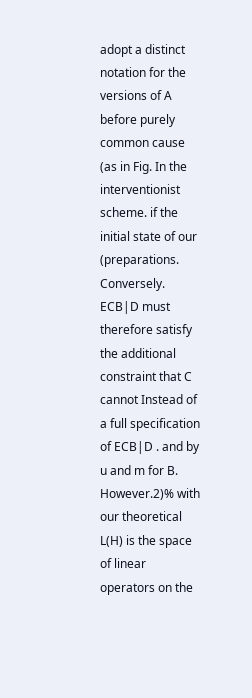adopt a distinct notation for the versions of A before purely common cause (as in Fig. In the interventionist scheme. if the initial state of our (preparations. Conversely. ECB|D must therefore satisfy the additional constraint that C cannot Instead of a full specification of ECB|D . and by u and m for B. However.2)% with our theoretical L(H) is the space of linear operators on the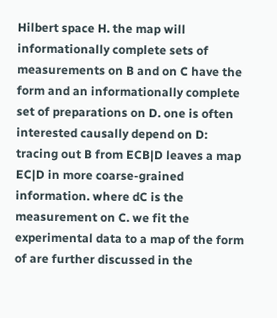Hilbert space H. the map will informationally complete sets of measurements on B and on C have the form and an informationally complete set of preparations on D. one is often interested causally depend on D: tracing out B from ECB|D leaves a map EC|D in more coarse-grained information. where dC is the measurement on C. we fit the experimental data to a map of the form of are further discussed in the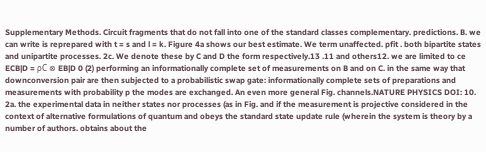Supplementary Methods. Circuit fragments that do not fall into one of the standard classes complementary. predictions. B. we can write is reprepared with t = s and l = k. Figure 4a shows our best estimate. We term unaffected. pfit . both bipartite states and unipartite processes. 2c. We denote these by C and D the form respectively.13 .11 and others12. we are limited to ce ECB|D = ρC ⊗ EB|D 0 (2) performing an informationally complete set of measurements on B and on C. in the same way that downconversion pair are then subjected to a probabilistic swap gate: informationally complete sets of preparations and measurements with probability p the modes are exchanged. An even more general Fig. channels.NATURE PHYSICS DOI: 10. 2a. the experimental data in neither states nor processes (as in Fig. and if the measurement is projective considered in the context of alternative formulations of quantum and obeys the standard state update rule (wherein the system is theory by a number of authors. obtains about the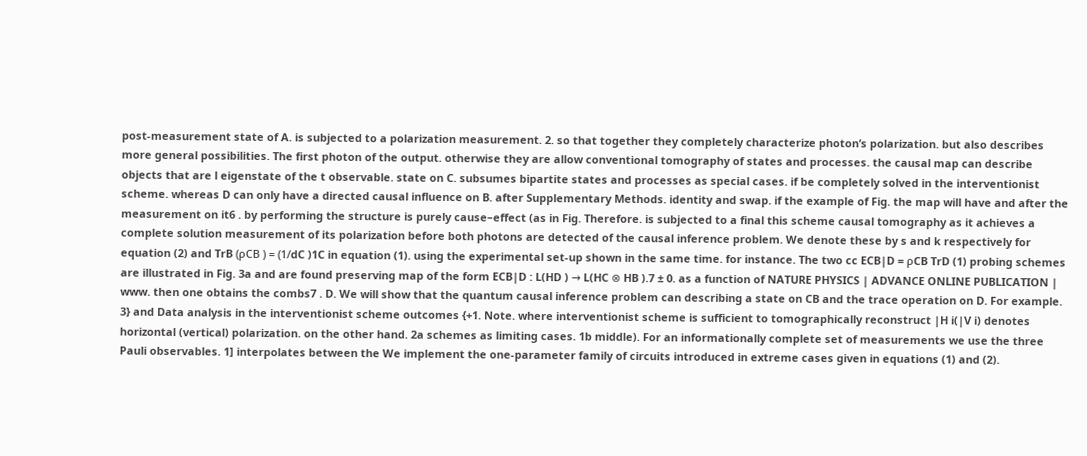post-measurement state of A. is subjected to a polarization measurement. 2. so that together they completely characterize photon’s polarization. but also describes more general possibilities. The first photon of the output. otherwise they are allow conventional tomography of states and processes. the causal map can describe objects that are l eigenstate of the t observable. state on C. subsumes bipartite states and processes as special cases. if be completely solved in the interventionist scheme. whereas D can only have a directed causal influence on B. after Supplementary Methods. identity and swap. if the example of Fig. the map will have and after the measurement on it6 . by performing the structure is purely cause–effect (as in Fig. Therefore. is subjected to a final this scheme causal tomography as it achieves a complete solution measurement of its polarization before both photons are detected of the causal inference problem. We denote these by s and k respectively for equation (2) and TrB (ρCB ) = (1/dC )1C in equation (1). using the experimental set-up shown in the same time. for instance. The two cc ECB|D = ρCB TrD (1) probing schemes are illustrated in Fig. 3a and are found preserving map of the form ECB|D : L(HD ) → L(HC ⊗ HB ).7 ± 0. as a function of NATURE PHYSICS | ADVANCE ONLINE PUBLICATION | www. then one obtains the combs7 . D. We will show that the quantum causal inference problem can describing a state on CB and the trace operation on D. For example. 3} and Data analysis in the interventionist scheme outcomes {+1. Note. where interventionist scheme is sufficient to tomographically reconstruct |H i(|V i) denotes horizontal (vertical) polarization. on the other hand. 2a schemes as limiting cases. 1b middle). For an informationally complete set of measurements we use the three Pauli observables. 1] interpolates between the We implement the one-parameter family of circuits introduced in extreme cases given in equations (1) and (2).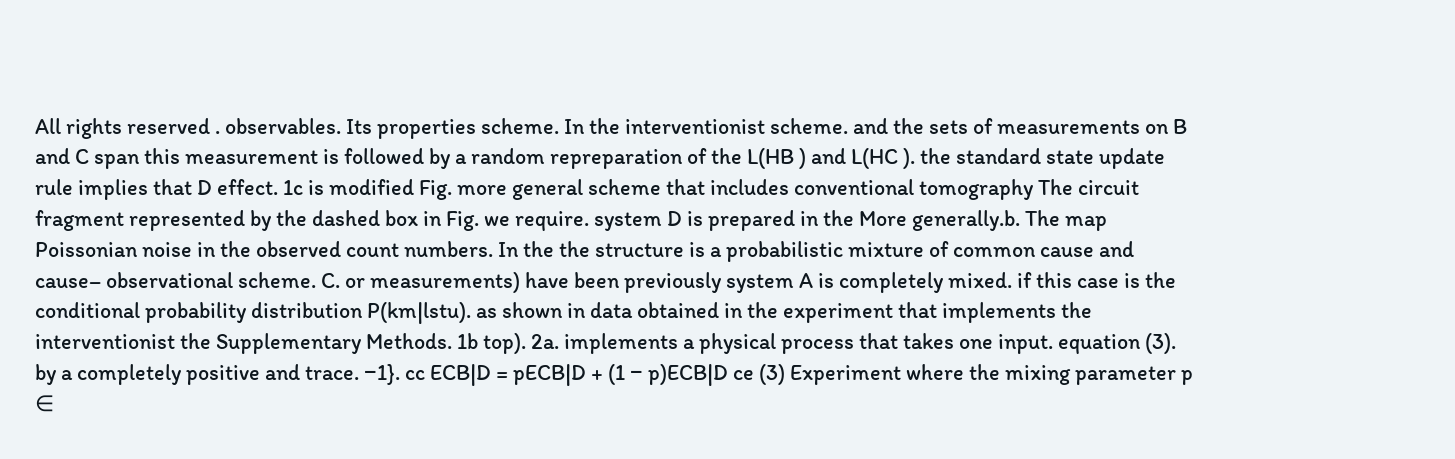All rights reserved . observables. Its properties scheme. In the interventionist scheme. and the sets of measurements on B and C span this measurement is followed by a random repreparation of the L(HB ) and L(HC ). the standard state update rule implies that D effect. 1c is modified Fig. more general scheme that includes conventional tomography The circuit fragment represented by the dashed box in Fig. we require. system D is prepared in the More generally.b. The map Poissonian noise in the observed count numbers. In the the structure is a probabilistic mixture of common cause and cause– observational scheme. C. or measurements) have been previously system A is completely mixed. if this case is the conditional probability distribution P(km|lstu). as shown in data obtained in the experiment that implements the interventionist the Supplementary Methods. 1b top). 2a. implements a physical process that takes one input. equation (3). by a completely positive and trace. −1}. cc ECB|D = pECB|D + (1 − p)ECB|D ce (3) Experiment where the mixing parameter p ∈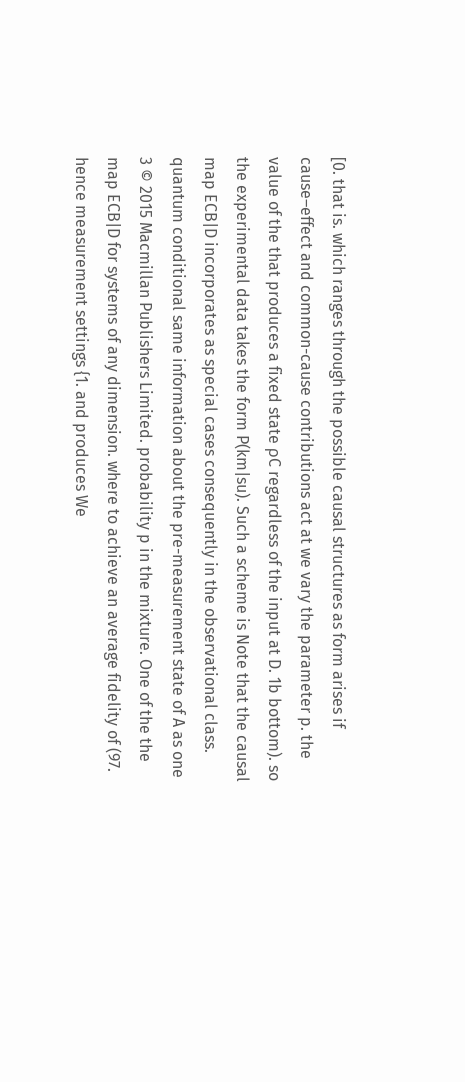[0. that is. which ranges through the possible causal structures as form arises if cause–effect and common-cause contributions act at we vary the parameter p. the value of the that produces a fixed state ρC regardless of the input at D. 1b bottom). so the experimental data takes the form P(km|su). Such a scheme is Note that the causal map ECB|D incorporates as special cases consequently in the observational class. quantum conditional same information about the pre-measurement state of A as one 3 © 2015 Macmillan Publishers Limited. probability p in the mixture. One of the the map ECB|D for systems of any dimension. where to achieve an average fidelity of (97. hence measurement settings {1. and produces We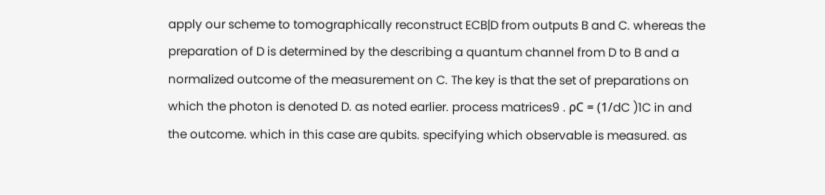apply our scheme to tomographically reconstruct ECB|D from outputs B and C. whereas the preparation of D is determined by the describing a quantum channel from D to B and a normalized outcome of the measurement on C. The key is that the set of preparations on which the photon is denoted D. as noted earlier. process matrices9 . ρC = (1/dC )1C in and the outcome. which in this case are qubits. specifying which observable is measured. as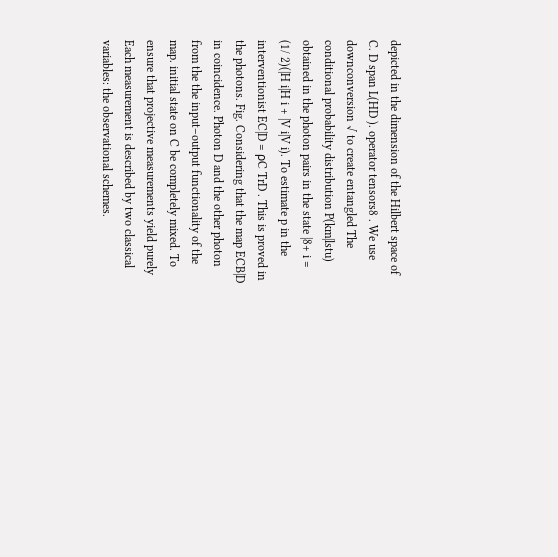depicted in the dimension of the Hilbert space of C. D span L(HD ). operator tensors8 . We use downconversion √ to create entangled The conditional probability distribution P(km|lstu) obtained in the photon pairs in the state |8+ i = (1/ 2)(|H i|H i + |V i|V i). To estimate p in the interventionist EC|D = ρC TrD . This is proved in the photons. Fig. Considering that the map ECB|D in coincidence. Photon D and the other photon from the the input–output functionality of the map. initial state on C be completely mixed. To ensure that projective measurements yield purely Each measurement is described by two classical variables: the observational schemes.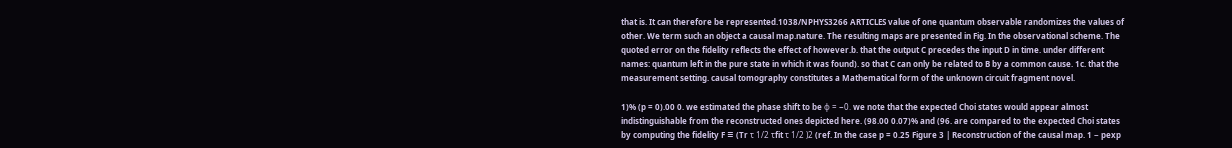that is. It can therefore be represented.1038/NPHYS3266 ARTICLES value of one quantum observable randomizes the values of other. We term such an object a causal map.nature. The resulting maps are presented in Fig. In the observational scheme. The quoted error on the fidelity reflects the effect of however.b. that the output C precedes the input D in time. under different names: quantum left in the pure state in which it was found). so that C can only be related to B by a common cause. 1c. that the measurement setting. causal tomography constitutes a Mathematical form of the unknown circuit fragment novel.

1)% (p = 0).00 0. we estimated the phase shift to be φ = −0. we note that the expected Choi states would appear almost indistinguishable from the reconstructed ones depicted here. (98.00 0.07)% and (96. are compared to the expected Choi states by computing the fidelity F ≡ (Tr τ 1/2 τfit τ 1/2 )2 (ref. In the case p = 0.25 Figure 3 | Reconstruction of the causal map. 1 − pexp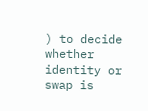) to decide whether identity or swap is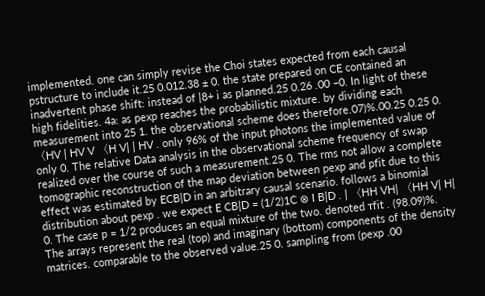implemented. one can simply revise the Choi states expected from each causal pstructure to include it.25 0.012.38 ± 0. the state prepared on CE contained an inadvertent phase shift: instead of |8+ i as planned.25 0.26 .00 −0. In light of these high fidelities. 4a: as pexp reaches the probabilistic mixture. by dividing each measurement into 25 1. the observational scheme does therefore.07)%.00.25 0.25 0. 〈HV | HV V 〈H V| | HV . only 96% of the input photons the implemented value of only 0. The relative Data analysis in the observational scheme frequency of swap realized over the course of such a measurement.25 0. The rms not allow a complete tomographic reconstruction of the map deviation between pexp and pfit due to this effect was estimated by ECB|D in an arbitrary causal scenario. follows a binomial distribution about pexp . we expect E CB|D = (1/2)1C ⊗ I B|D . | 〈HH VH| 〈HH V| H| 0. The case p = 1/2 produces an equal mixture of the two. denoted τfit . (98.09)%. The arrays represent the real (top) and imaginary (bottom) components of the density matrices. comparable to the observed value.25 0. sampling from (pexp .00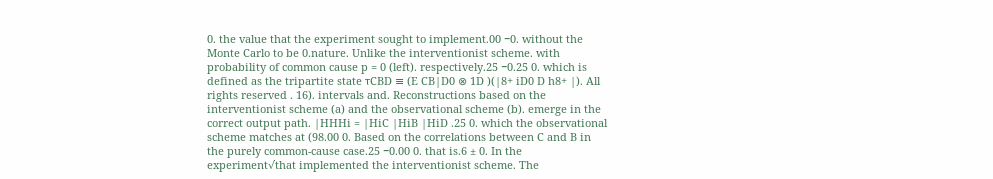0. the value that the experiment sought to implement.00 −0. without the Monte Carlo to be 0.nature. Unlike the interventionist scheme. with probability of common cause p = 0 (left). respectively.25 −0.25 0. which is defined as the tripartite state τCBD ≡ (E CB|D0 ⊗ 1D )(|8+ iD0 D h8+ |). All rights reserved . 16). intervals and. Reconstructions based on the interventionist scheme (a) and the observational scheme (b). emerge in the correct output path. |HHHi = |HiC |HiB |HiD .25 0. which the observational scheme matches at (98.00 0. Based on the correlations between C and B in the purely common-cause case.25 −0.00 0. that is.6 ± 0. In the experiment√that implemented the interventionist scheme. The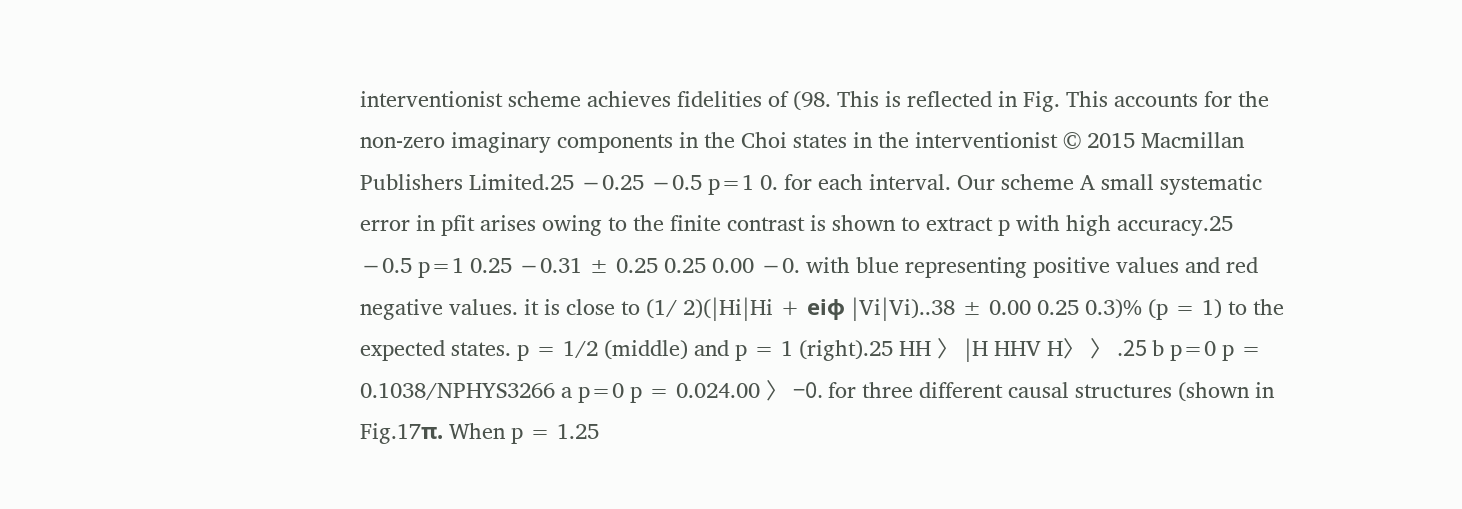interventionist scheme achieves fidelities of (98. This is reflected in Fig. This accounts for the non-zero imaginary components in the Choi states in the interventionist © 2015 Macmillan Publishers Limited.25 −0.25 −0.5 p=1 0. for each interval. Our scheme A small systematic error in pfit arises owing to the finite contrast is shown to extract p with high accuracy.25 −0.5 p=1 0.25 −0.31 ± 0.25 0.25 0.00 −0. with blue representing positive values and red negative values. it is close to (1/ 2)(|Hi|Hi + eiφ |Vi|Vi)..38 ± 0.00 0.25 0.3)% (p = 1) to the expected states. p = 1/2 (middle) and p = 1 (right).25 HH 〉 |H HHV H〉 〉 .25 b p=0 p = 0.1038/NPHYS3266 a p=0 p = 0.024.00 〉 −0. for three different causal structures (shown in Fig.17π. When p = 1.25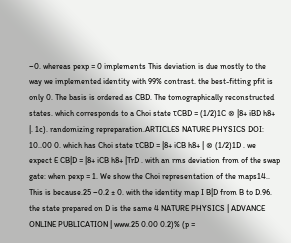−0. whereas pexp = 0 implements This deviation is due mostly to the way we implemented identity with 99% contrast. the best-fitting pfit is only 0. The basis is ordered as CBD. The tomographically reconstructed states. which corresponds to a Choi state τCBD = (1/2)1C ⊗ |8+ iBD h8+ |. 1c). randomizing repreparation.ARTICLES NATURE PHYSICS DOI: 10..00 0. which has Choi state τCBD = |8+ iCB h8+ | ⊗ (1/2)1D . we expect E CB|D = |8+ iCB h8+ |TrD . with an rms deviation from of the swap gate: when pexp = 1. We show the Choi representation of the maps14.. This is because.25 −0.2 ± 0. with the identity map I B|D from B to D.96. the state prepared on D is the same 4 NATURE PHYSICS | ADVANCE ONLINE PUBLICATION | www.25 0.00 0.2)% (p =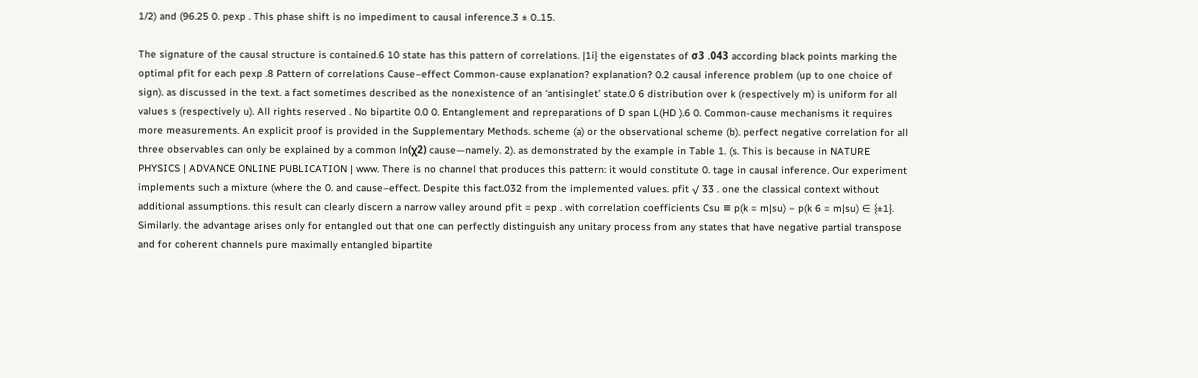1/2) and (96.25 0. pexp . This phase shift is no impediment to causal inference.3 ± 0..15.

The signature of the causal structure is contained.6 10 state has this pattern of correlations. |1i} the eigenstates of σ3 .043 according black points marking the optimal pfit for each pexp .8 Pattern of correlations Cause–effect Common-cause explanation? explanation? 0.2 causal inference problem (up to one choice of sign). as discussed in the text. a fact sometimes described as the nonexistence of an ‘antisinglet’ state.0 6 distribution over k (respectively m) is uniform for all values s (respectively u). All rights reserved . No bipartite 0.0 0. Entanglement and repreparations of D span L(HD ).6 0. Common-cause mechanisms it requires more measurements. An explicit proof is provided in the Supplementary Methods. scheme (a) or the observational scheme (b). perfect negative correlation for all three observables can only be explained by a common ln(χ2) cause—namely. 2). as demonstrated by the example in Table 1. (s. This is because in NATURE PHYSICS | ADVANCE ONLINE PUBLICATION | www. There is no channel that produces this pattern: it would constitute 0. tage in causal inference. Our experiment implements such a mixture (where the 0. and cause–effect. Despite this fact.032 from the implemented values. pfit √ 33 . one the classical context without additional assumptions. this result can clearly discern a narrow valley around pfit = pexp . with correlation coefficients Csu ≡ p(k = m|su) − p(k 6 = m|su) ∈ {±1}. Similarly. the advantage arises only for entangled out that one can perfectly distinguish any unitary process from any states that have negative partial transpose and for coherent channels pure maximally entangled bipartite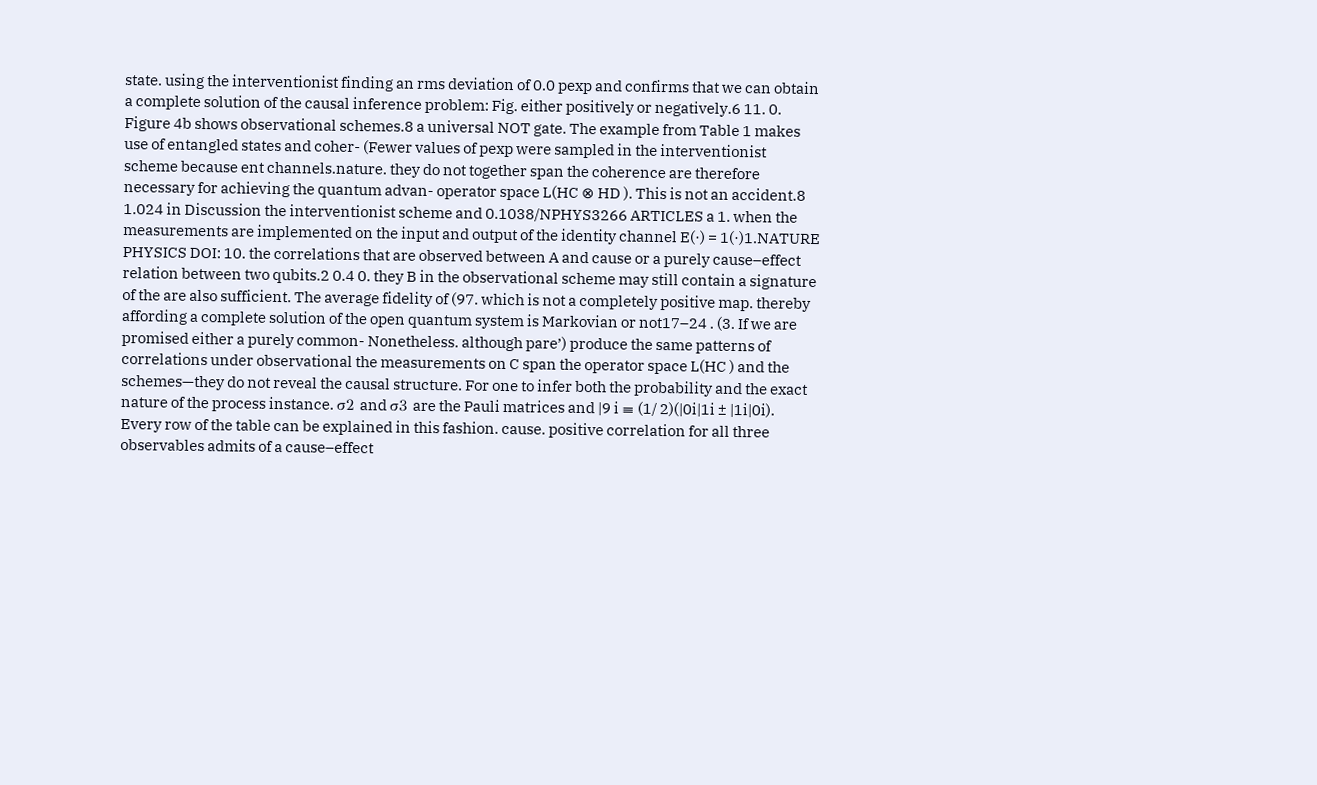state. using the interventionist finding an rms deviation of 0.0 pexp and confirms that we can obtain a complete solution of the causal inference problem: Fig. either positively or negatively.6 11. 0. Figure 4b shows observational schemes.8 a universal NOT gate. The example from Table 1 makes use of entangled states and coher- (Fewer values of pexp were sampled in the interventionist scheme because ent channels.nature. they do not together span the coherence are therefore necessary for achieving the quantum advan- operator space L(HC ⊗ HD ). This is not an accident.8 1.024 in Discussion the interventionist scheme and 0.1038/NPHYS3266 ARTICLES a 1. when the measurements are implemented on the input and output of the identity channel E(·) = 1(·)1.NATURE PHYSICS DOI: 10. the correlations that are observed between A and cause or a purely cause–effect relation between two qubits.2 0.4 0. they B in the observational scheme may still contain a signature of the are also sufficient. The average fidelity of (97. which is not a completely positive map. thereby affording a complete solution of the open quantum system is Markovian or not17–24 . (3. If we are promised either a purely common- Nonetheless. although pare’) produce the same patterns of correlations under observational the measurements on C span the operator space L(HC ) and the schemes—they do not reveal the causal structure. For one to infer both the probability and the exact nature of the process instance. σ2 and σ3 are the Pauli matrices and |9 i ≡ (1/ 2)(|0i|1i ± |1i|0i). Every row of the table can be explained in this fashion. cause. positive correlation for all three observables admits of a cause–effect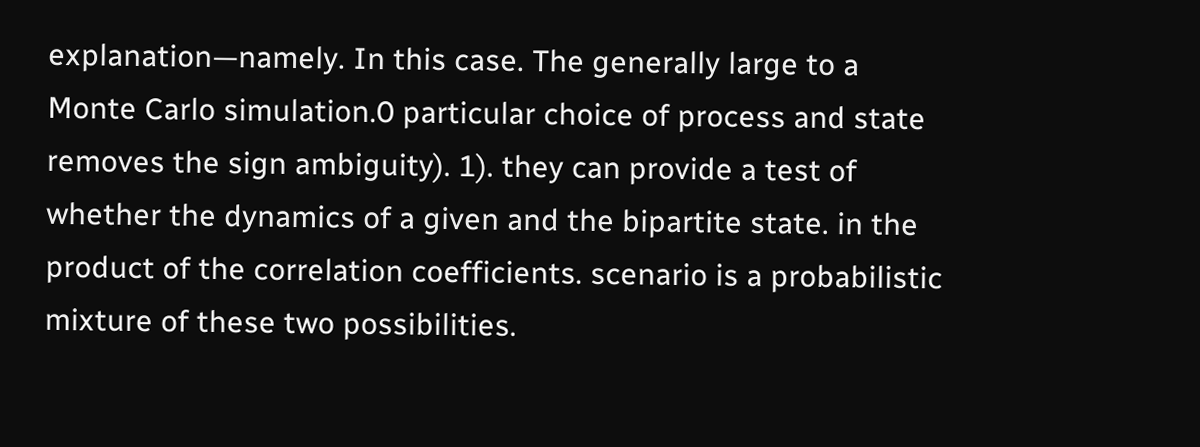explanation—namely. In this case. The generally large to a Monte Carlo simulation.0 particular choice of process and state removes the sign ambiguity). 1). they can provide a test of whether the dynamics of a given and the bipartite state. in the product of the correlation coefficients. scenario is a probabilistic mixture of these two possibilities.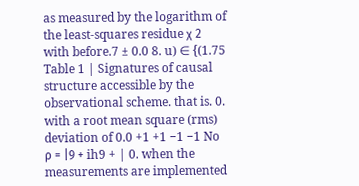as measured by the logarithm of the least-squares residue χ 2 with before.7 ± 0.0 8. u) ∈ {(1.75 Table 1 | Signatures of causal structure accessible by the observational scheme. that is. 0. with a root mean square (rms) deviation of 0.0 +1 +1 −1 −1 No ρ = |9 + ih9 + | 0. when the measurements are implemented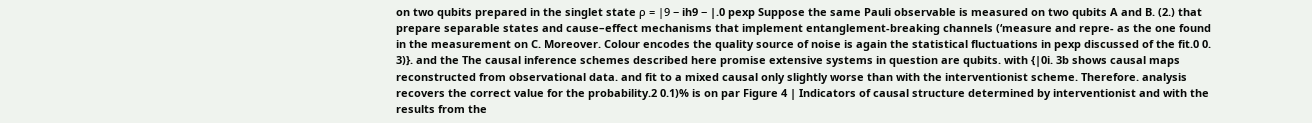on two qubits prepared in the singlet state ρ = |9 − ih9 − |.0 pexp Suppose the same Pauli observable is measured on two qubits A and B. (2.) that prepare separable states and cause–effect mechanisms that implement entanglement-breaking channels (‘measure and repre- as the one found in the measurement on C. Moreover. Colour encodes the quality source of noise is again the statistical fluctuations in pexp discussed of the fit.0 0. 3)}. and the The causal inference schemes described here promise extensive systems in question are qubits. with {|0i. 3b shows causal maps reconstructed from observational data. and fit to a mixed causal only slightly worse than with the interventionist scheme. Therefore. analysis recovers the correct value for the probability.2 0.1)% is on par Figure 4 | Indicators of causal structure determined by interventionist and with the results from the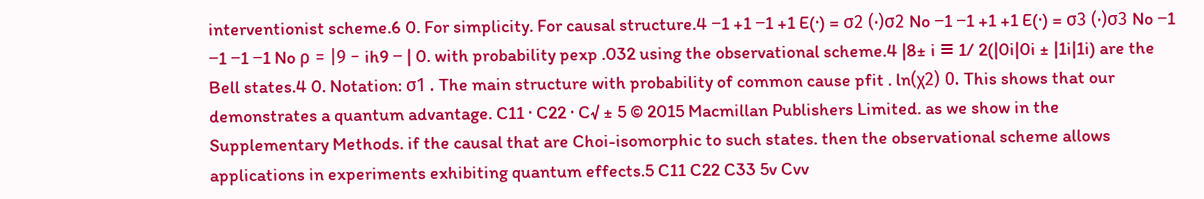interventionist scheme.6 0. For simplicity. For causal structure.4 −1 +1 −1 +1 E(·) = σ2 (·)σ2 No −1 −1 +1 +1 E(·) = σ3 (·)σ3 No −1 −1 −1 −1 No ρ = |9 − ih9 − | 0. with probability pexp .032 using the observational scheme.4 |8± i ≡ 1/ 2(|0i|0i ± |1i|1i) are the Bell states.4 0. Notation: σ1 . The main structure with probability of common cause pfit . ln(χ2) 0. This shows that our demonstrates a quantum advantage. C11 · C22 · C√ ± 5 © 2015 Macmillan Publishers Limited. as we show in the Supplementary Methods. if the causal that are Choi-isomorphic to such states. then the observational scheme allows applications in experiments exhibiting quantum effects.5 C11 C22 C33 5v Cvv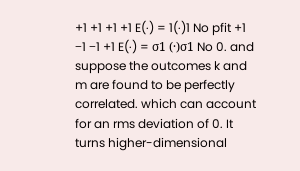+1 +1 +1 +1 E(·) = 1(·)1 No pfit +1 −1 −1 +1 E(·) = σ1 (·)σ1 No 0. and suppose the outcomes k and m are found to be perfectly correlated. which can account for an rms deviation of 0. It turns higher-dimensional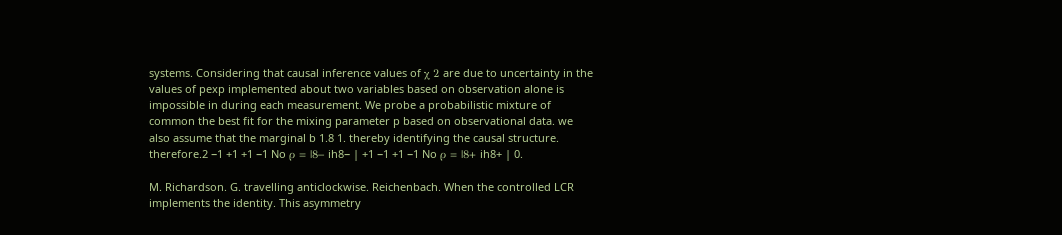systems. Considering that causal inference values of χ 2 are due to uncertainty in the values of pexp implemented about two variables based on observation alone is impossible in during each measurement. We probe a probabilistic mixture of common the best fit for the mixing parameter p based on observational data. we also assume that the marginal b 1.8 1. thereby identifying the causal structure. therefore.2 −1 +1 +1 −1 No ρ = |8− ih8− | +1 −1 +1 −1 No ρ = |8+ ih8+ | 0.

M. Richardson. G. travelling anticlockwise. Reichenbach. When the controlled LCR implements the identity. This asymmetry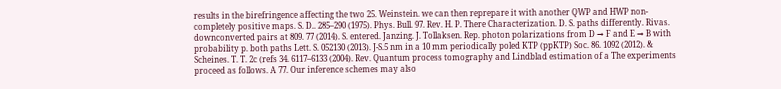results in the birefringence affecting the two 25. Weinstein. we can then reprepare it with another QWP and HWP non-completely positive maps. S. D.. 285–290 (1975). Phys. Bull. 97. Rev. H. P. There Characterization. D. S. paths differently. Rivas. downconverted pairs at 809. 77 (2014). S. entered. Janzing. J. Tollaksen. Rep. photon polarizations from D → F and E → B with probability p. both paths Lett. S. 052130 (2013). J-S.5 nm in a 10 mm periodically poled KTP (ppKTP) Soc. 86. 1092 (2012). & Scheines. T. T. 2c (refs 34. 6117–6133 (2004). Rev. Quantum process tomography and Lindblad estimation of a The experiments proceed as follows. A 77. Our inference schemes may also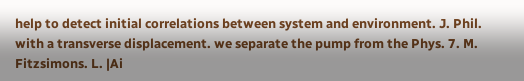help to detect initial correlations between system and environment. J. Phil. with a transverse displacement. we separate the pump from the Phys. 7. M. Fitzsimons. L. |Ai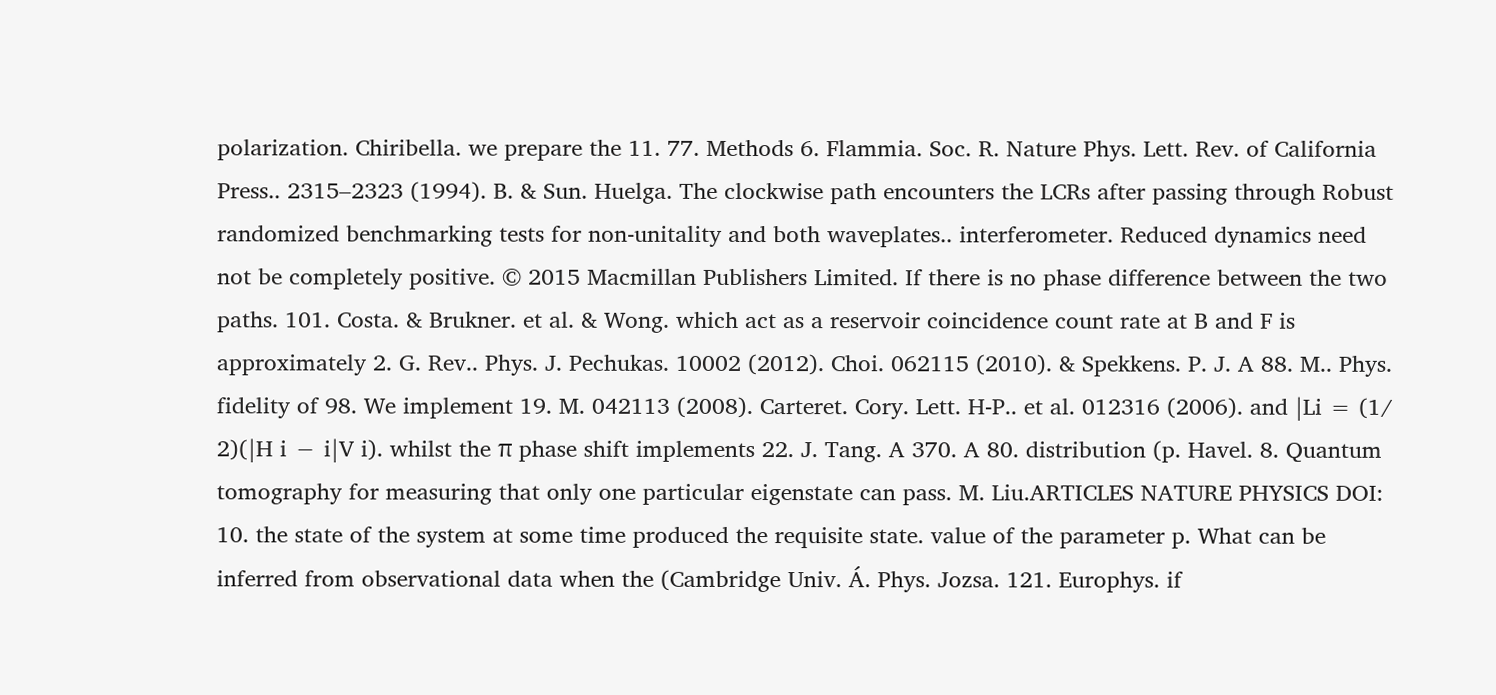polarization. Chiribella. we prepare the 11. 77. Methods 6. Flammia. Soc. R. Nature Phys. Lett. Rev. of California Press.. 2315–2323 (1994). B. & Sun. Huelga. The clockwise path encounters the LCRs after passing through Robust randomized benchmarking tests for non-unitality and both waveplates.. interferometer. Reduced dynamics need not be completely positive. © 2015 Macmillan Publishers Limited. If there is no phase difference between the two paths. 101. Costa. & Brukner. et al. & Wong. which act as a reservoir coincidence count rate at B and F is approximately 2. G. Rev.. Phys. J. Pechukas. 10002 (2012). Choi. 062115 (2010). & Spekkens. P. J. A 88. M.. Phys. fidelity of 98. We implement 19. M. 042113 (2008). Carteret. Cory. Lett. H-P.. et al. 012316 (2006). and |Li = (1/ 2)(|H i − i|V i). whilst the π phase shift implements 22. J. Tang. A 370. A 80. distribution (p. Havel. 8. Quantum tomography for measuring that only one particular eigenstate can pass. M. Liu.ARTICLES NATURE PHYSICS DOI: 10. the state of the system at some time produced the requisite state. value of the parameter p. What can be inferred from observational data when the (Cambridge Univ. Á. Phys. Jozsa. 121. Europhys. if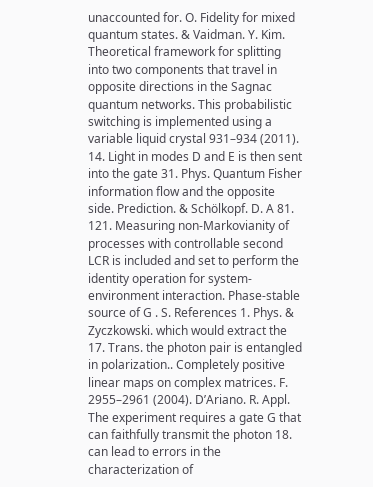unaccounted for. O. Fidelity for mixed quantum states. & Vaidman. Y. Kim. Theoretical framework for splitting into two components that travel in opposite directions in the Sagnac quantum networks. This probabilistic switching is implemented using a variable liquid crystal 931–934 (2011). 14. Light in modes D and E is then sent into the gate 31. Phys. Quantum Fisher information flow and the opposite side. Prediction. & Schölkopf. D. A 81. 121. Measuring non-Markovianity of processes with controllable second LCR is included and set to perform the identity operation for system-environment interaction. Phase-stable source of G . S. References 1. Phys. & Zyczkowski. which would extract the 17. Trans. the photon pair is entangled in polarization.. Completely positive linear maps on complex matrices. F. 2955–2961 (2004). D’Ariano. R. Appl. The experiment requires a gate G that can faithfully transmit the photon 18. can lead to errors in the characterization of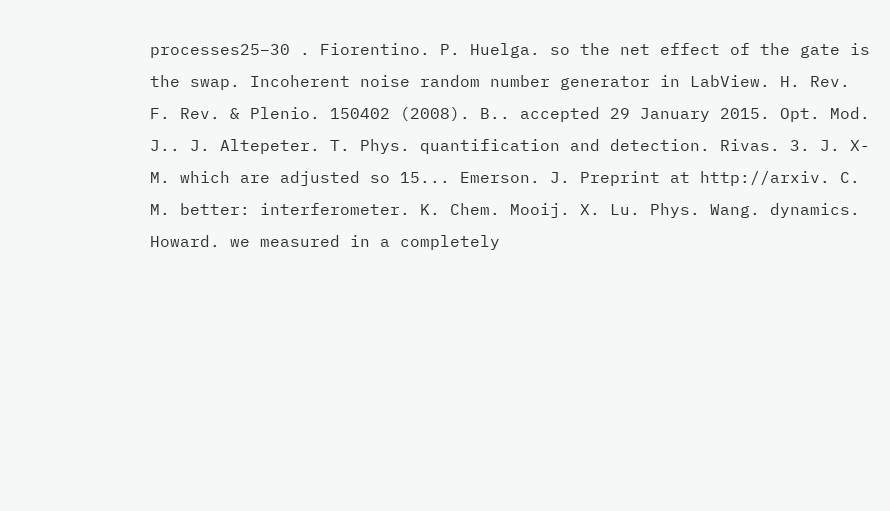processes25–30 . Fiorentino. P. Huelga. so the net effect of the gate is the swap. Incoherent noise random number generator in LabView. H. Rev. F. Rev. & Plenio. 150402 (2008). B.. accepted 29 January 2015. Opt. Mod. J.. J. Altepeter. T. Phys. quantification and detection. Rivas. 3. J. X-M. which are adjusted so 15... Emerson. J. Preprint at http://arxiv. C. M. better: interferometer. K. Chem. Mooij. X. Lu. Phys. Wang. dynamics. Howard. we measured in a completely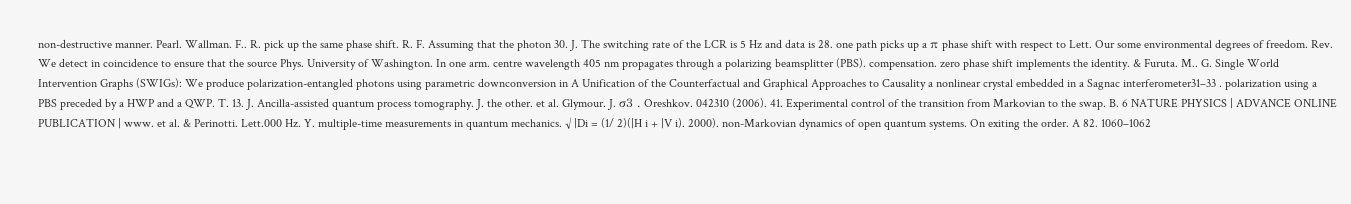non-destructive manner. Pearl. Wallman. F.. R. pick up the same phase shift. R. F. Assuming that the photon 30. J. The switching rate of the LCR is 5 Hz and data is 28. one path picks up a π phase shift with respect to Lett. Our some environmental degrees of freedom. Rev. We detect in coincidence to ensure that the source Phys. University of Washington. In one arm. centre wavelength 405 nm propagates through a polarizing beamsplitter (PBS). compensation. zero phase shift implements the identity. & Furuta. M.. G. Single World Intervention Graphs (SWIGs): We produce polarization-entangled photons using parametric downconversion in A Unification of the Counterfactual and Graphical Approaches to Causality a nonlinear crystal embedded in a Sagnac interferometer31–33 . polarization using a PBS preceded by a HWP and a QWP. T. 13. J. Ancilla-assisted quantum process tomography. J. the other. et al. Glymour. J. σ3 . Oreshkov. 042310 (2006). 41. Experimental control of the transition from Markovian to the swap. B. 6 NATURE PHYSICS | ADVANCE ONLINE PUBLICATION | www. et al. & Perinotti. Lett.000 Hz. Y. multiple-time measurements in quantum mechanics. √ |Di = (1/ 2)(|H i + |V i). 2000). non-Markovian dynamics of open quantum systems. On exiting the order. A 82. 1060–1062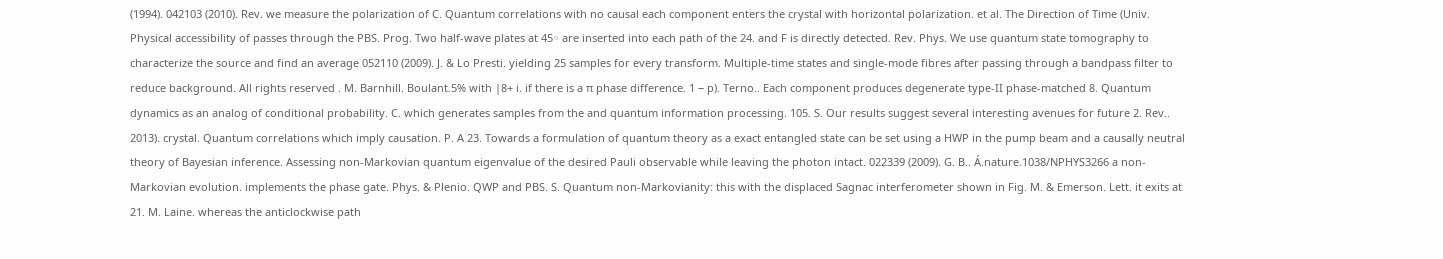(1994). 042103 (2010). Rev. we measure the polarization of C. Quantum correlations with no causal each component enters the crystal with horizontal polarization. et al. The Direction of Time (Univ. Physical accessibility of passes through the PBS. Prog. Two half-wave plates at 45◦ are inserted into each path of the 24. and F is directly detected. Rev. Phys. We use quantum state tomography to characterize the source and find an average 052110 (2009). J. & Lo Presti. yielding 25 samples for every transform. Multiple-time states and single-mode fibres after passing through a bandpass filter to reduce background. All rights reserved . M. Barnhill. Boulant.5% with |8+ i. if there is a π phase difference. 1 − p). Terno.. Each component produces degenerate type-II phase-matched 8. Quantum dynamics as an analog of conditional probability. C. which generates samples from the and quantum information processing. 105. S. Our results suggest several interesting avenues for future 2. Rev.. 2013). crystal. Quantum correlations which imply causation. P. A 23. Towards a formulation of quantum theory as a exact entangled state can be set using a HWP in the pump beam and a causally neutral theory of Bayesian inference. Assessing non-Markovian quantum eigenvalue of the desired Pauli observable while leaving the photon intact. 022339 (2009). G. B.. Á.nature.1038/NPHYS3266 a non-Markovian evolution. implements the phase gate. Phys. & Plenio. QWP and PBS. S. Quantum non-Markovianity: this with the displaced Sagnac interferometer shown in Fig. M. & Emerson. Lett. it exits at 21. M. Laine. whereas the anticlockwise path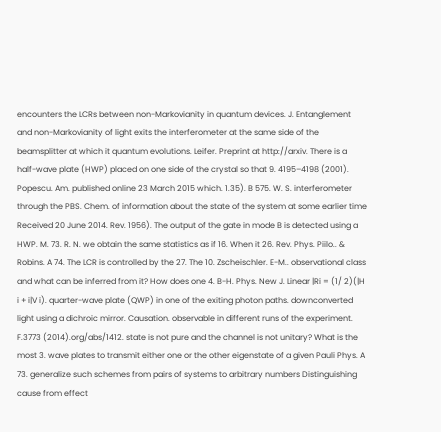encounters the LCRs between non-Markovianity in quantum devices. J. Entanglement and non-Markovianity of light exits the interferometer at the same side of the beamsplitter at which it quantum evolutions. Leifer. Preprint at http://arxiv. There is a half-wave plate (HWP) placed on one side of the crystal so that 9. 4195–4198 (2001). Popescu. Am. published online 23 March 2015 which. 1.35). B 575. W. S. interferometer through the PBS. Chem. of information about the state of the system at some earlier time Received 20 June 2014. Rev. 1956). The output of the gate in mode B is detected using a HWP. M. 73. R. N. we obtain the same statistics as if 16. When it 26. Rev. Phys. Piilo.. & Robins. A 74. The LCR is controlled by the 27. The 10. Zscheischler. E-M.. observational class and what can be inferred from it? How does one 4. B-H. Phys. New J. Linear |Ri = (1/ 2)(|H i + i|V i). quarter-wave plate (QWP) in one of the exiting photon paths. downconverted light using a dichroic mirror. Causation. observable in different runs of the experiment. F.3773 (2014).org/abs/1412. state is not pure and the channel is not unitary? What is the most 3. wave plates to transmit either one or the other eigenstate of a given Pauli Phys. A 73. generalize such schemes from pairs of systems to arbitrary numbers Distinguishing cause from effect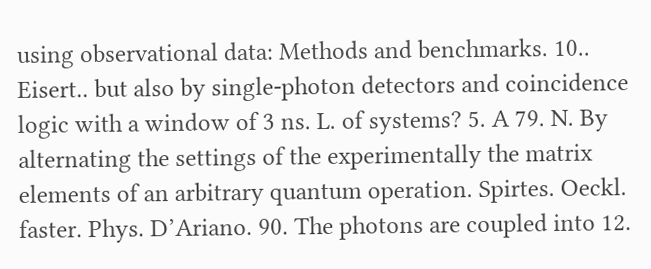using observational data: Methods and benchmarks. 10.. Eisert.. but also by single-photon detectors and coincidence logic with a window of 3 ns. L. of systems? 5. A 79. N. By alternating the settings of the experimentally the matrix elements of an arbitrary quantum operation. Spirtes. Oeckl. faster. Phys. D’Ariano. 90. The photons are coupled into 12.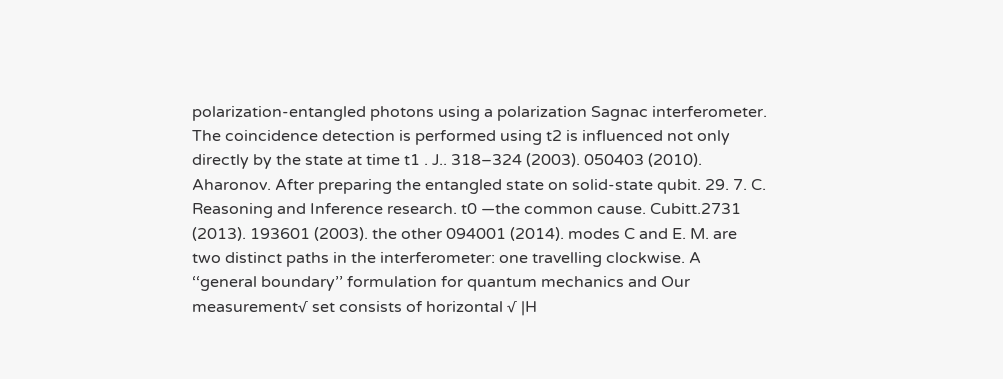polarization-entangled photons using a polarization Sagnac interferometer. The coincidence detection is performed using t2 is influenced not only directly by the state at time t1 . J.. 318–324 (2003). 050403 (2010). Aharonov. After preparing the entangled state on solid-state qubit. 29. 7. C. Reasoning and Inference research. t0 —the common cause. Cubitt.2731 (2013). 193601 (2003). the other 094001 (2014). modes C and E. M. are two distinct paths in the interferometer: one travelling clockwise. A ‘‘general boundary’’ formulation for quantum mechanics and Our measurement√ set consists of horizontal √ |H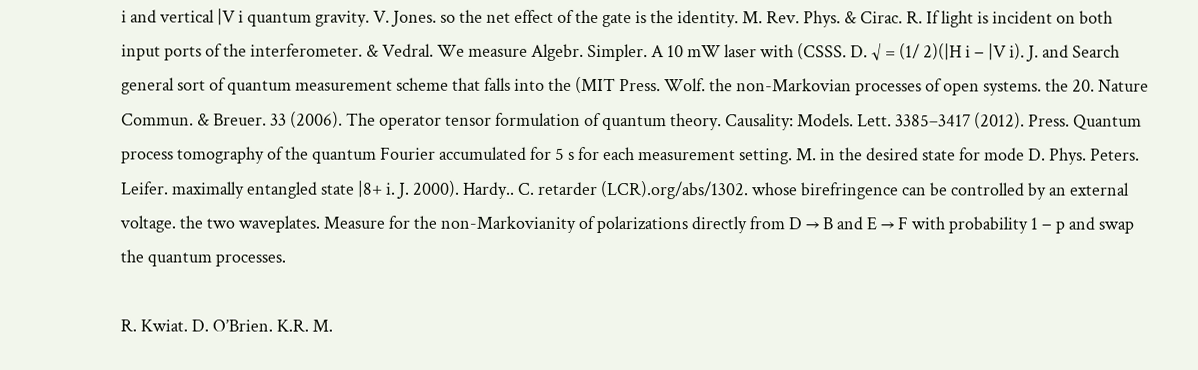i and vertical |V i quantum gravity. V. Jones. so the net effect of the gate is the identity. M. Rev. Phys. & Cirac. R. If light is incident on both input ports of the interferometer. & Vedral. We measure Algebr. Simpler. A 10 mW laser with (CSSS. D. √ = (1/ 2)(|H i − |V i). J. and Search general sort of quantum measurement scheme that falls into the (MIT Press. Wolf. the non-Markovian processes of open systems. the 20. Nature Commun. & Breuer. 33 (2006). The operator tensor formulation of quantum theory. Causality: Models. Lett. 3385–3417 (2012). Press. Quantum process tomography of the quantum Fourier accumulated for 5 s for each measurement setting. M. in the desired state for mode D. Phys. Peters. Leifer. maximally entangled state |8+ i. J. 2000). Hardy.. C. retarder (LCR).org/abs/1302. whose birefringence can be controlled by an external voltage. the two waveplates. Measure for the non-Markovianity of polarizations directly from D → B and E → F with probability 1 − p and swap the quantum processes.

R. Kwiat. D. O’Brien. K.R. M.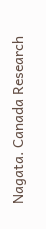Nagata. Canada Research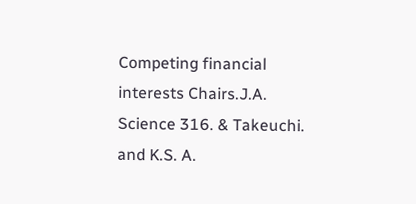Competing financial interests Chairs.J.A. Science 316. & Takeuchi. and K.S. A.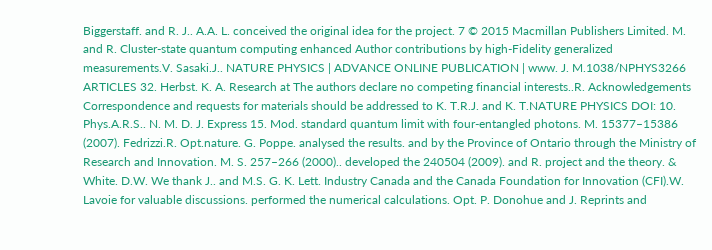Biggerstaff. and R. J.. A.A. L. conceived the original idea for the project. 7 © 2015 Macmillan Publishers Limited. M. and R. Cluster-state quantum computing enhanced Author contributions by high-Fidelity generalized measurements.V. Sasaki.J.. NATURE PHYSICS | ADVANCE ONLINE PUBLICATION | www. J. M.1038/NPHYS3266 ARTICLES 32. Herbst. K. A. Research at The authors declare no competing financial interests..R. Acknowledgements Correspondence and requests for materials should be addressed to K. T.R.J. and K. T.NATURE PHYSICS DOI: 10. Phys.A.R.S.. N. M. D. J. Express 15. Mod. standard quantum limit with four-entangled photons. M. 15377–15386 (2007). Fedrizzi.R. Opt.nature. G. Poppe. analysed the results. and by the Province of Ontario through the Ministry of Research and Innovation. M. S. 257–266 (2000).. developed the 240504 (2009). and R. project and the theory. & White. D.W. We thank J.. and M.S. G. K. Lett. Industry Canada and the Canada Foundation for Innovation (CFI).W. Lavoie for valuable discussions. performed the numerical calculations. Opt. P. Donohue and J. Reprints and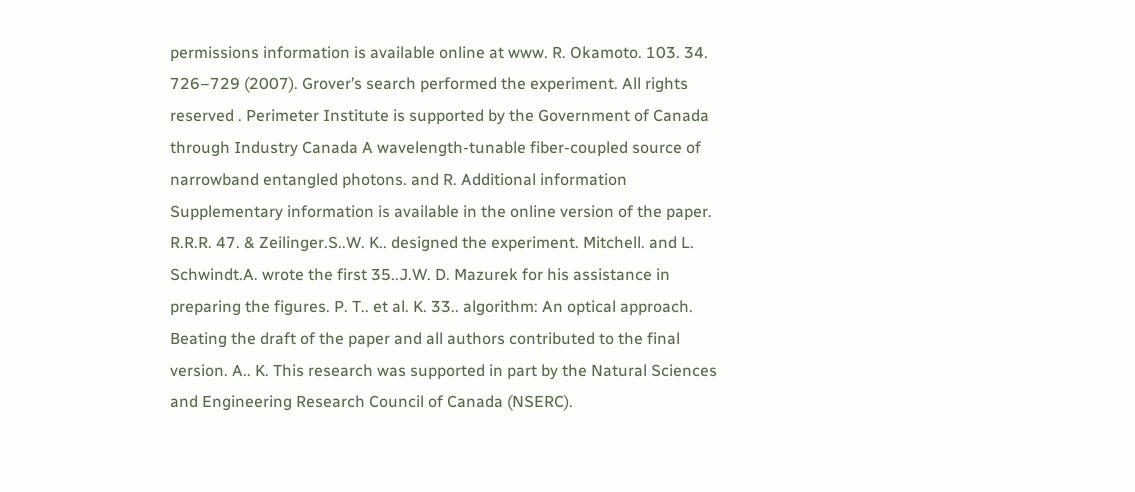permissions information is available online at www. R. Okamoto. 103. 34. 726–729 (2007). Grover’s search performed the experiment. All rights reserved . Perimeter Institute is supported by the Government of Canada through Industry Canada A wavelength-tunable fiber-coupled source of narrowband entangled photons. and R. Additional information Supplementary information is available in the online version of the paper. R.R.R. 47. & Zeilinger.S..W. K.. designed the experiment. Mitchell. and L. Schwindt.A. wrote the first 35..J.W. D. Mazurek for his assistance in preparing the figures. P. T.. et al. K. 33.. algorithm: An optical approach. Beating the draft of the paper and all authors contributed to the final version. A.. K. This research was supported in part by the Natural Sciences and Engineering Research Council of Canada (NSERC).